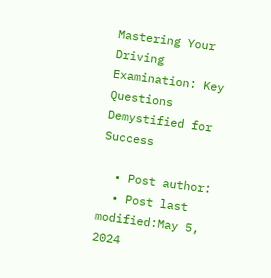Mastering Your Driving Examination: Key Questions Demystified for Success

  • Post author:
  • Post last modified:May 5, 2024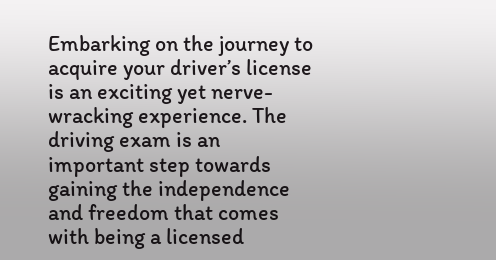Embarking on the journey to acquire your driver’s license is an exciting yet nerve-wracking experience. The driving exam is an important step towards gaining the independence and freedom that comes with being a licensed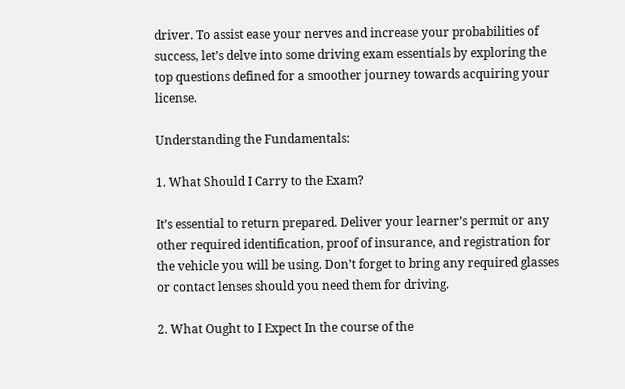driver. To assist ease your nerves and increase your probabilities of success, let’s delve into some driving exam essentials by exploring the top questions defined for a smoother journey towards acquiring your license.

Understanding the Fundamentals:

1. What Should I Carry to the Exam?

It’s essential to return prepared. Deliver your learner’s permit or any other required identification, proof of insurance, and registration for the vehicle you will be using. Don’t forget to bring any required glasses or contact lenses should you need them for driving.

2. What Ought to I Expect In the course of the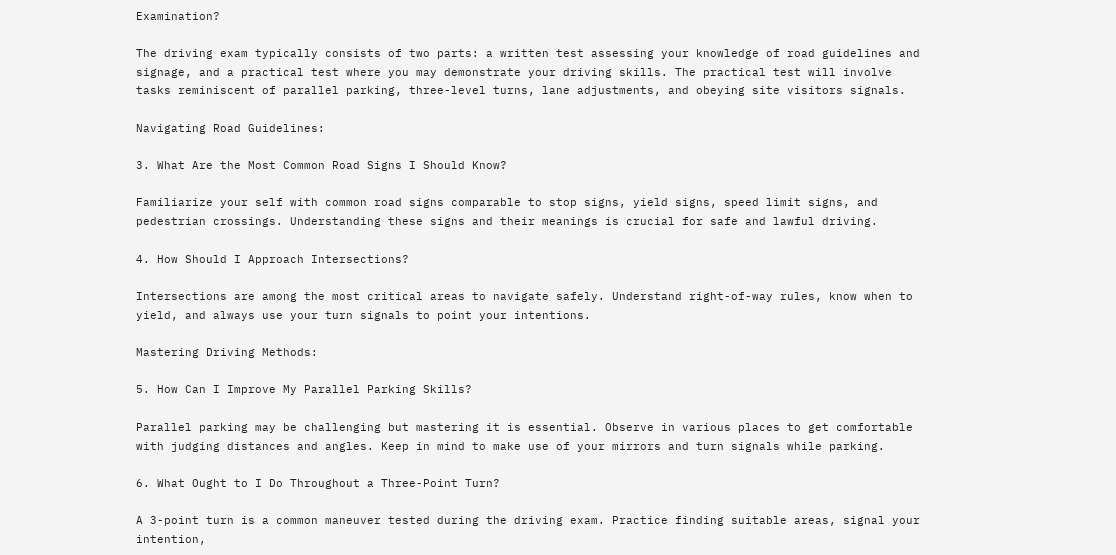Examination?

The driving exam typically consists of two parts: a written test assessing your knowledge of road guidelines and signage, and a practical test where you may demonstrate your driving skills. The practical test will involve tasks reminiscent of parallel parking, three-level turns, lane adjustments, and obeying site visitors signals.

Navigating Road Guidelines:

3. What Are the Most Common Road Signs I Should Know?

Familiarize your self with common road signs comparable to stop signs, yield signs, speed limit signs, and pedestrian crossings. Understanding these signs and their meanings is crucial for safe and lawful driving.

4. How Should I Approach Intersections?

Intersections are among the most critical areas to navigate safely. Understand right-of-way rules, know when to yield, and always use your turn signals to point your intentions.

Mastering Driving Methods:

5. How Can I Improve My Parallel Parking Skills?

Parallel parking may be challenging but mastering it is essential. Observe in various places to get comfortable with judging distances and angles. Keep in mind to make use of your mirrors and turn signals while parking.

6. What Ought to I Do Throughout a Three-Point Turn?

A 3-point turn is a common maneuver tested during the driving exam. Practice finding suitable areas, signal your intention,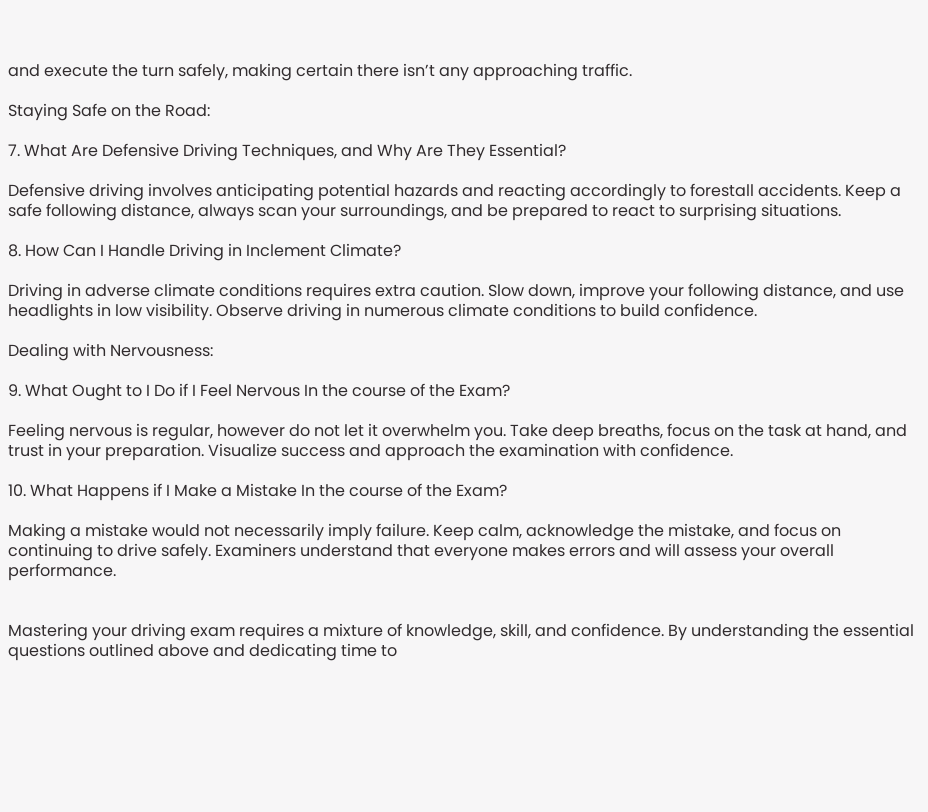and execute the turn safely, making certain there isn’t any approaching traffic.

Staying Safe on the Road:

7. What Are Defensive Driving Techniques, and Why Are They Essential?

Defensive driving involves anticipating potential hazards and reacting accordingly to forestall accidents. Keep a safe following distance, always scan your surroundings, and be prepared to react to surprising situations.

8. How Can I Handle Driving in Inclement Climate?

Driving in adverse climate conditions requires extra caution. Slow down, improve your following distance, and use headlights in low visibility. Observe driving in numerous climate conditions to build confidence.

Dealing with Nervousness:

9. What Ought to I Do if I Feel Nervous In the course of the Exam?

Feeling nervous is regular, however do not let it overwhelm you. Take deep breaths, focus on the task at hand, and trust in your preparation. Visualize success and approach the examination with confidence.

10. What Happens if I Make a Mistake In the course of the Exam?

Making a mistake would not necessarily imply failure. Keep calm, acknowledge the mistake, and focus on continuing to drive safely. Examiners understand that everyone makes errors and will assess your overall performance.


Mastering your driving exam requires a mixture of knowledge, skill, and confidence. By understanding the essential questions outlined above and dedicating time to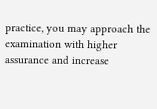practice, you may approach the examination with higher assurance and increase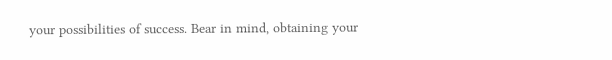your possibilities of success. Bear in mind, obtaining your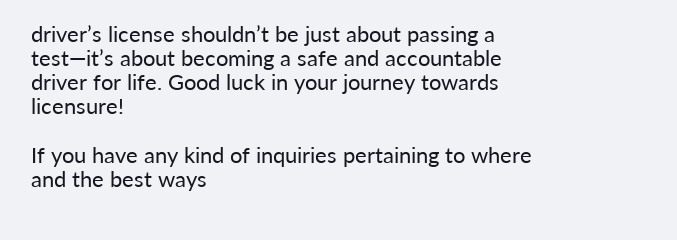driver’s license shouldn’t be just about passing a test—it’s about becoming a safe and accountable driver for life. Good luck in your journey towards licensure!

If you have any kind of inquiries pertaining to where and the best ways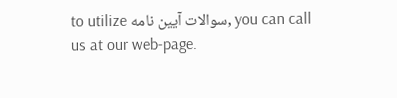to utilize سوالات آیین نامه, you can call us at our web-page.